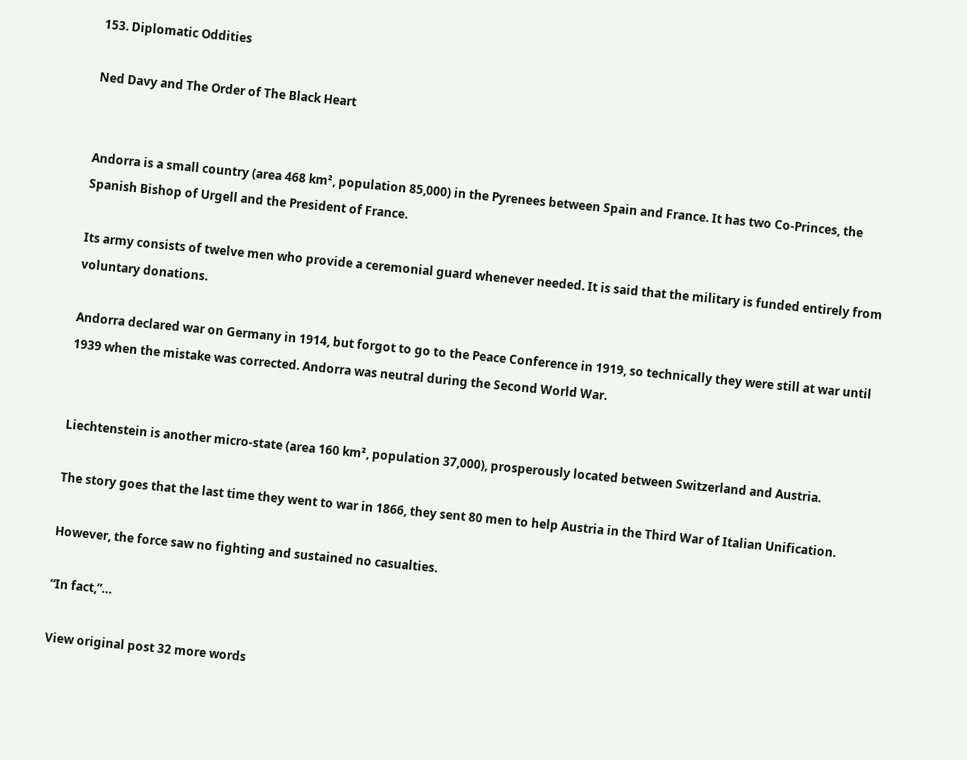153. Diplomatic Oddities

Ned Davy and The Order of The Black Heart


Andorra is a small country (area 468 km², population 85,000) in the Pyrenees between Spain and France. It has two Co-Princes, the Spanish Bishop of Urgell and the President of France.

Its army consists of twelve men who provide a ceremonial guard whenever needed. It is said that the military is funded entirely from voluntary donations.

Andorra declared war on Germany in 1914, but forgot to go to the Peace Conference in 1919, so technically they were still at war until 1939 when the mistake was corrected. Andorra was neutral during the Second World War.


Liechtenstein is another micro-state (area 160 km², population 37,000), prosperously located between Switzerland and Austria.

The story goes that the last time they went to war in 1866, they sent 80 men to help Austria in the Third War of Italian Unification.

However, the force saw no fighting and sustained no casualties.

“In fact,”…

View original post 32 more words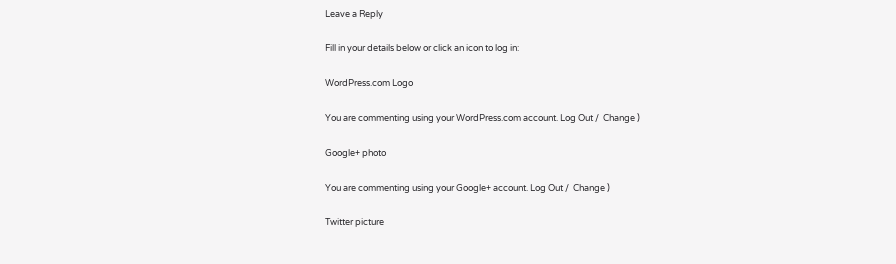Leave a Reply

Fill in your details below or click an icon to log in:

WordPress.com Logo

You are commenting using your WordPress.com account. Log Out /  Change )

Google+ photo

You are commenting using your Google+ account. Log Out /  Change )

Twitter picture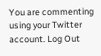You are commenting using your Twitter account. Log Out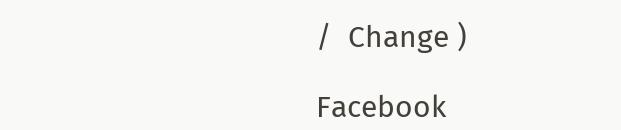/  Change )

Facebook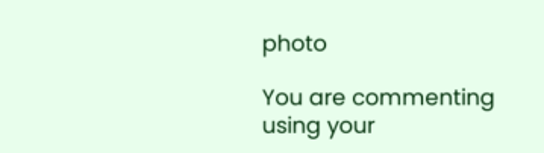photo

You are commenting using your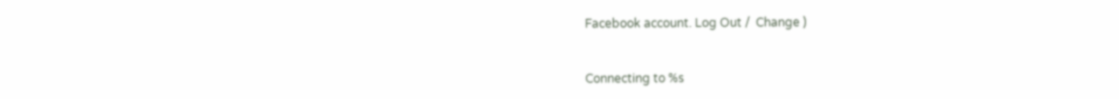Facebook account. Log Out /  Change )


Connecting to %s